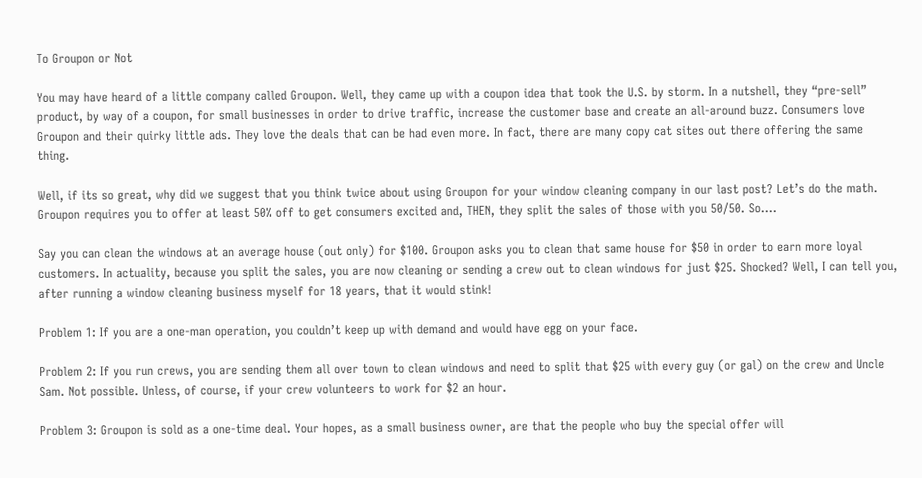To Groupon or Not

You may have heard of a little company called Groupon. Well, they came up with a coupon idea that took the U.S. by storm. In a nutshell, they “pre-sell” product, by way of a coupon, for small businesses in order to drive traffic, increase the customer base and create an all-around buzz. Consumers love Groupon and their quirky little ads. They love the deals that can be had even more. In fact, there are many copy cat sites out there offering the same thing.

Well, if its so great, why did we suggest that you think twice about using Groupon for your window cleaning company in our last post? Let’s do the math. Groupon requires you to offer at least 50% off to get consumers excited and, THEN, they split the sales of those with you 50/50. So….

Say you can clean the windows at an average house (out only) for $100. Groupon asks you to clean that same house for $50 in order to earn more loyal customers. In actuality, because you split the sales, you are now cleaning or sending a crew out to clean windows for just $25. Shocked? Well, I can tell you, after running a window cleaning business myself for 18 years, that it would stink!

Problem 1: If you are a one-man operation, you couldn’t keep up with demand and would have egg on your face.

Problem 2: If you run crews, you are sending them all over town to clean windows and need to split that $25 with every guy (or gal) on the crew and Uncle Sam. Not possible. Unless, of course, if your crew volunteers to work for $2 an hour.

Problem 3: Groupon is sold as a one-time deal. Your hopes, as a small business owner, are that the people who buy the special offer will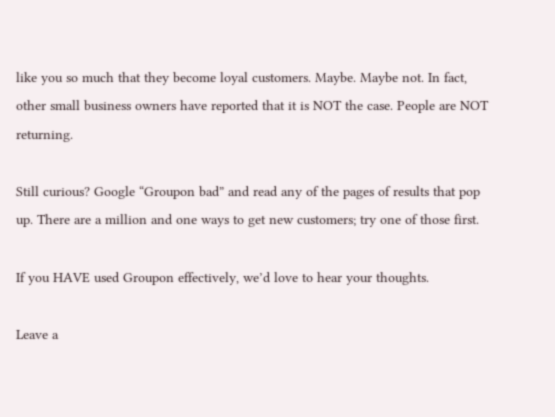like you so much that they become loyal customers. Maybe. Maybe not. In fact, other small business owners have reported that it is NOT the case. People are NOT returning.

Still curious? Google “Groupon bad” and read any of the pages of results that pop up. There are a million and one ways to get new customers; try one of those first.

If you HAVE used Groupon effectively, we’d love to hear your thoughts.

Leave a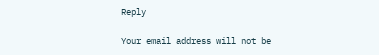Reply

Your email address will not be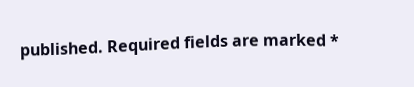published. Required fields are marked *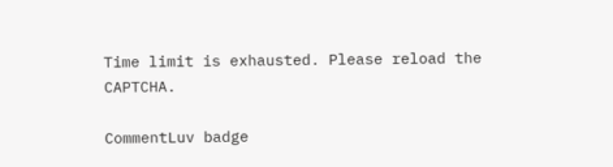Time limit is exhausted. Please reload the CAPTCHA.

CommentLuv badge